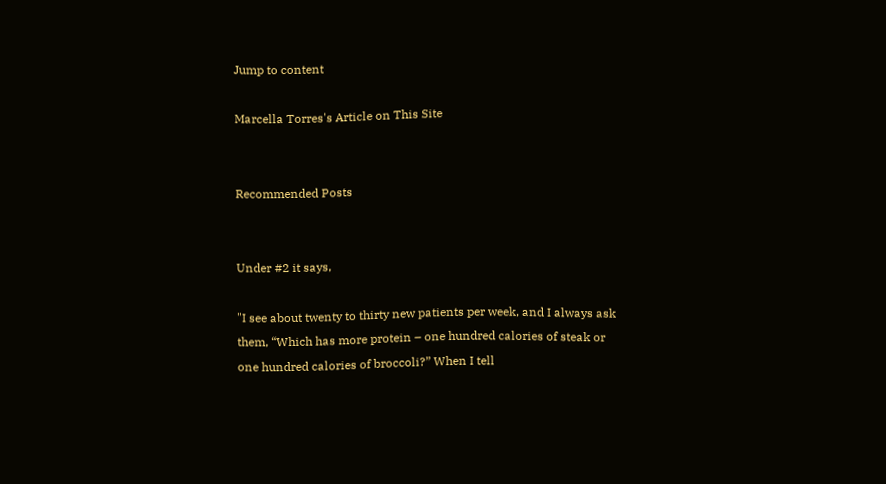Jump to content

Marcella Torres's Article on This Site


Recommended Posts


Under #2 it says,

"I see about twenty to thirty new patients per week, and I always ask them, “Which has more protein – one hundred calories of steak or one hundred calories of broccoli?” When I tell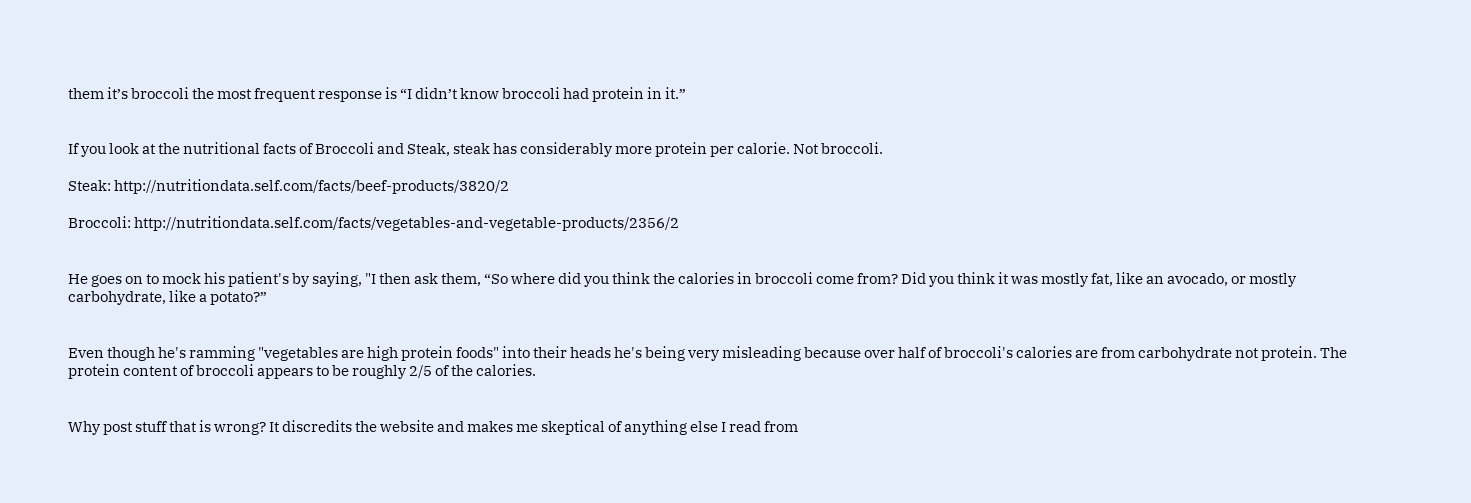them it’s broccoli the most frequent response is “I didn’t know broccoli had protein in it.”


If you look at the nutritional facts of Broccoli and Steak, steak has considerably more protein per calorie. Not broccoli.

Steak: http://nutritiondata.self.com/facts/beef-products/3820/2

Broccoli: http://nutritiondata.self.com/facts/vegetables-and-vegetable-products/2356/2


He goes on to mock his patient's by saying, "I then ask them, “So where did you think the calories in broccoli come from? Did you think it was mostly fat, like an avocado, or mostly carbohydrate, like a potato?”


Even though he's ramming "vegetables are high protein foods" into their heads he's being very misleading because over half of broccoli's calories are from carbohydrate not protein. The protein content of broccoli appears to be roughly 2/5 of the calories.


Why post stuff that is wrong? It discredits the website and makes me skeptical of anything else I read from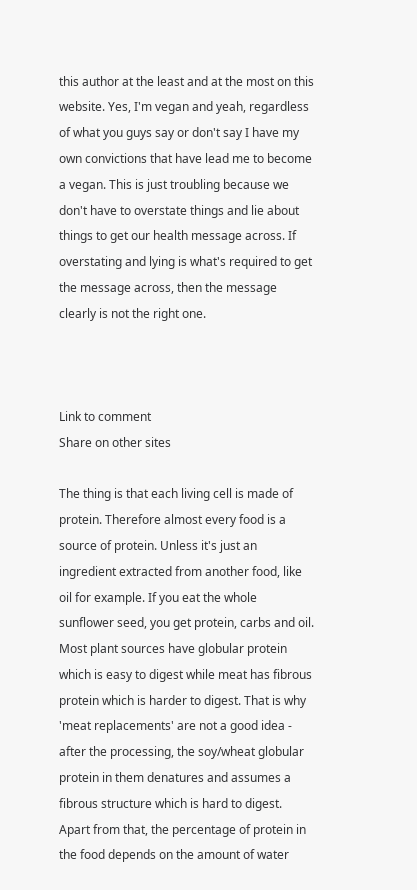this author at the least and at the most on this website. Yes, I'm vegan and yeah, regardless of what you guys say or don't say I have my own convictions that have lead me to become a vegan. This is just troubling because we don't have to overstate things and lie about things to get our health message across. If overstating and lying is what's required to get the message across, then the message clearly is not the right one.



Link to comment
Share on other sites

The thing is that each living cell is made of protein. Therefore almost every food is a source of protein. Unless it's just an ingredient extracted from another food, like oil for example. If you eat the whole sunflower seed, you get protein, carbs and oil. Most plant sources have globular protein which is easy to digest while meat has fibrous protein which is harder to digest. That is why 'meat replacements' are not a good idea - after the processing, the soy/wheat globular protein in them denatures and assumes a fibrous structure which is hard to digest. Apart from that, the percentage of protein in the food depends on the amount of water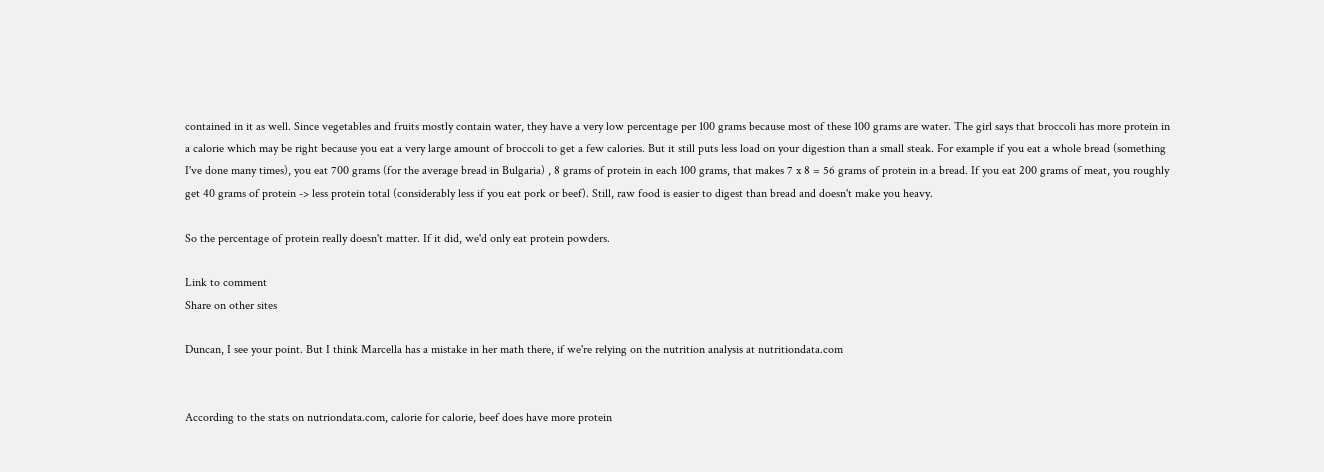contained in it as well. Since vegetables and fruits mostly contain water, they have a very low percentage per 100 grams because most of these 100 grams are water. The girl says that broccoli has more protein in a calorie which may be right because you eat a very large amount of broccoli to get a few calories. But it still puts less load on your digestion than a small steak. For example if you eat a whole bread (something I've done many times), you eat 700 grams (for the average bread in Bulgaria) , 8 grams of protein in each 100 grams, that makes 7 x 8 = 56 grams of protein in a bread. If you eat 200 grams of meat, you roughly get 40 grams of protein -> less protein total (considerably less if you eat pork or beef). Still, raw food is easier to digest than bread and doesn't make you heavy.

So the percentage of protein really doesn't matter. If it did, we'd only eat protein powders.

Link to comment
Share on other sites

Duncan, I see your point. But I think Marcella has a mistake in her math there, if we're relying on the nutrition analysis at nutritiondata.com


According to the stats on nutriondata.com, calorie for calorie, beef does have more protein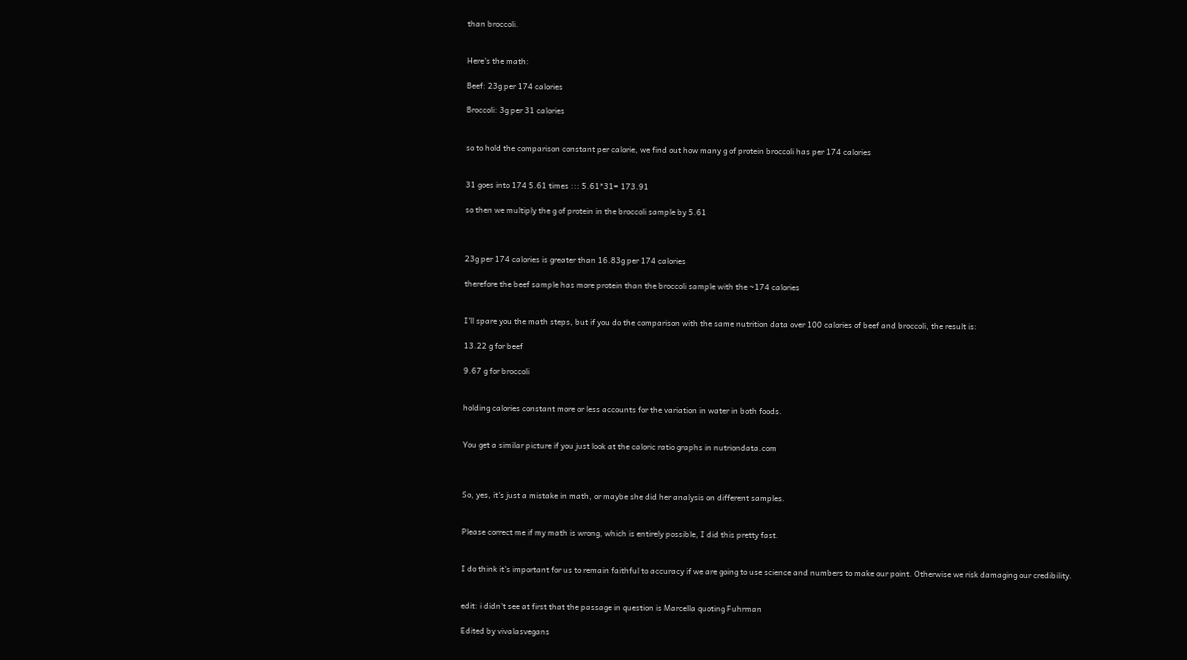than broccoli.


Here's the math:

Beef: 23g per 174 calories

Broccoli: 3g per 31 calories


so to hold the comparison constant per calorie, we find out how many g of protein broccoli has per 174 calories


31 goes into 174 5.61 times ::: 5.61*31= 173.91

so then we multiply the g of protein in the broccoli sample by 5.61



23g per 174 calories is greater than 16.83g per 174 calories

therefore the beef sample has more protein than the broccoli sample with the ~174 calories


I'll spare you the math steps, but if you do the comparison with the same nutrition data over 100 calories of beef and broccoli, the result is:

13.22 g for beef

9.67 g for broccoli


holding calories constant more or less accounts for the variation in water in both foods.


You get a similar picture if you just look at the caloric ratio graphs in nutriondata.com



So, yes, it's just a mistake in math, or maybe she did her analysis on different samples.


Please correct me if my math is wrong, which is entirely possible, I did this pretty fast.


I do think it's important for us to remain faithful to accuracy if we are going to use science and numbers to make our point. Otherwise we risk damaging our credibility.


edit: i didn't see at first that the passage in question is Marcella quoting Fuhrman

Edited by vivalasvegans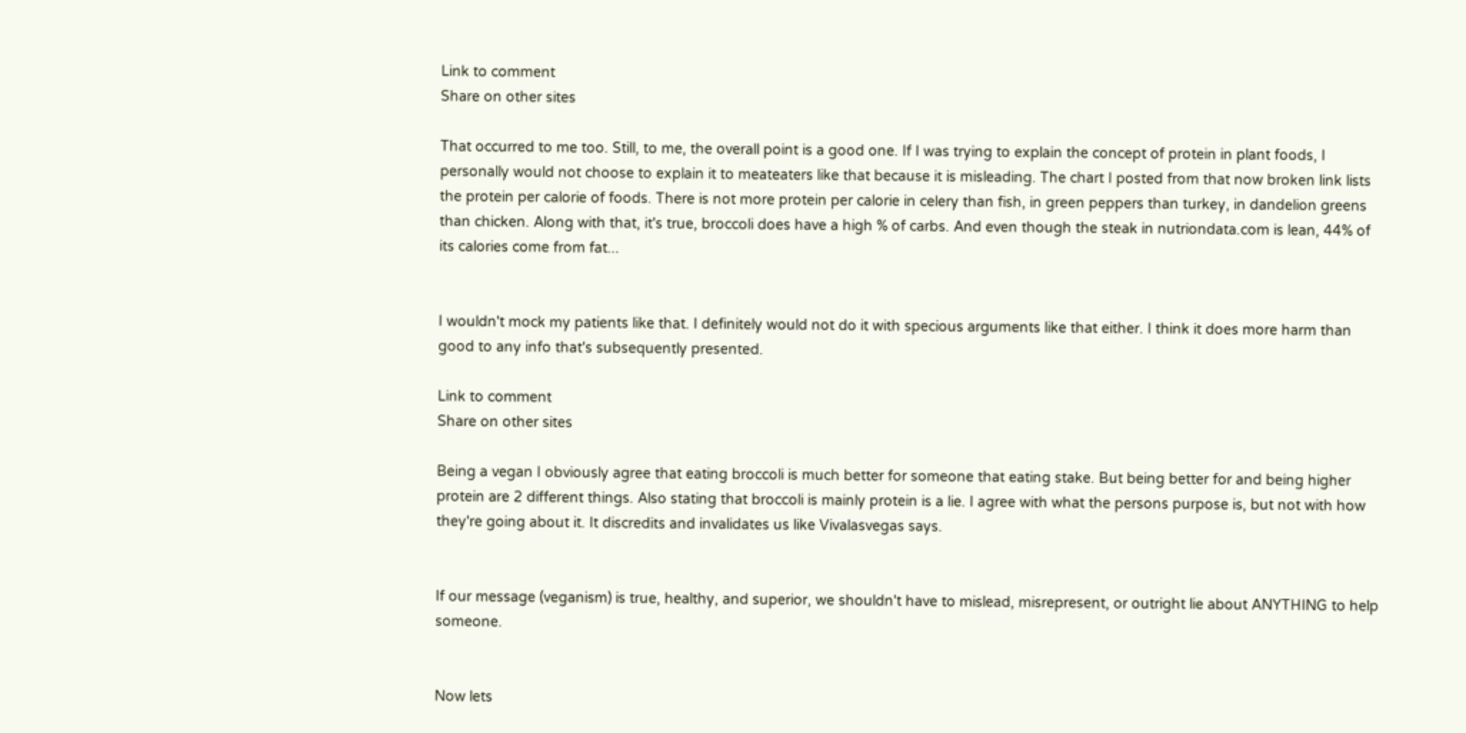Link to comment
Share on other sites

That occurred to me too. Still, to me, the overall point is a good one. If I was trying to explain the concept of protein in plant foods, I personally would not choose to explain it to meateaters like that because it is misleading. The chart I posted from that now broken link lists the protein per calorie of foods. There is not more protein per calorie in celery than fish, in green peppers than turkey, in dandelion greens than chicken. Along with that, it's true, broccoli does have a high % of carbs. And even though the steak in nutriondata.com is lean, 44% of its calories come from fat...


I wouldn't mock my patients like that. I definitely would not do it with specious arguments like that either. I think it does more harm than good to any info that's subsequently presented.

Link to comment
Share on other sites

Being a vegan I obviously agree that eating broccoli is much better for someone that eating stake. But being better for and being higher protein are 2 different things. Also stating that broccoli is mainly protein is a lie. I agree with what the persons purpose is, but not with how they're going about it. It discredits and invalidates us like Vivalasvegas says.


If our message (veganism) is true, healthy, and superior, we shouldn't have to mislead, misrepresent, or outright lie about ANYTHING to help someone.


Now lets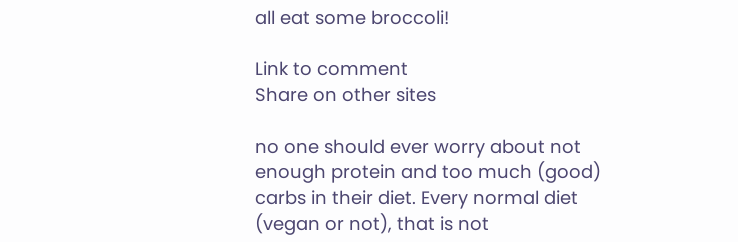all eat some broccoli!

Link to comment
Share on other sites

no one should ever worry about not enough protein and too much (good) carbs in their diet. Every normal diet (vegan or not), that is not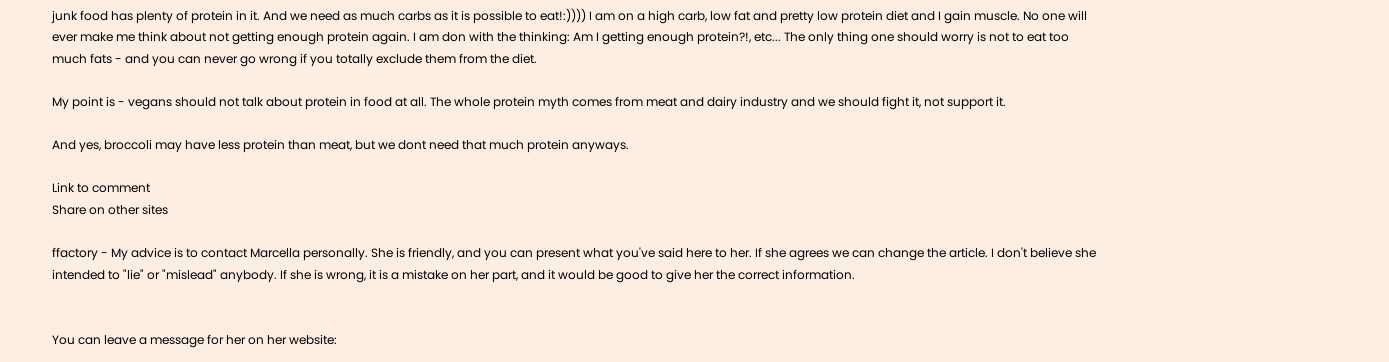junk food has plenty of protein in it. And we need as much carbs as it is possible to eat!:)))) I am on a high carb, low fat and pretty low protein diet and I gain muscle. No one will ever make me think about not getting enough protein again. I am don with the thinking: Am I getting enough protein?!, etc... The only thing one should worry is not to eat too much fats - and you can never go wrong if you totally exclude them from the diet.

My point is - vegans should not talk about protein in food at all. The whole protein myth comes from meat and dairy industry and we should fight it, not support it.

And yes, broccoli may have less protein than meat, but we dont need that much protein anyways.

Link to comment
Share on other sites

ffactory - My advice is to contact Marcella personally. She is friendly, and you can present what you've said here to her. If she agrees we can change the article. I don't believe she intended to "lie" or "mislead" anybody. If she is wrong, it is a mistake on her part, and it would be good to give her the correct information.


You can leave a message for her on her website: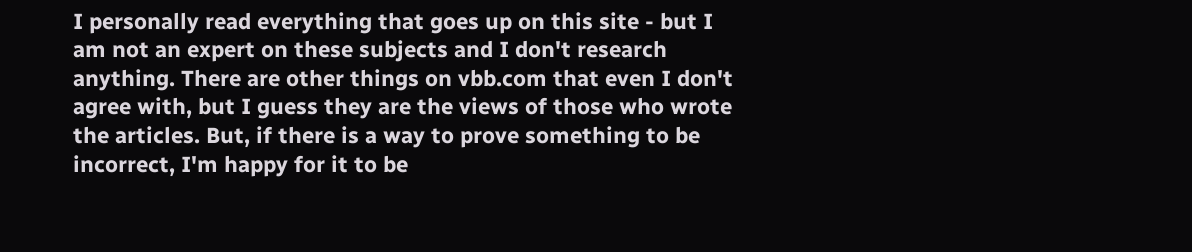I personally read everything that goes up on this site - but I am not an expert on these subjects and I don't research anything. There are other things on vbb.com that even I don't agree with, but I guess they are the views of those who wrote the articles. But, if there is a way to prove something to be incorrect, I'm happy for it to be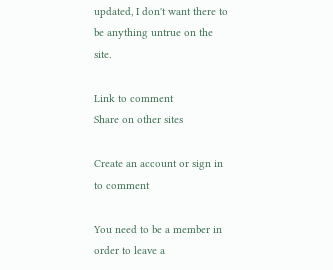updated, I don't want there to be anything untrue on the site.

Link to comment
Share on other sites

Create an account or sign in to comment

You need to be a member in order to leave a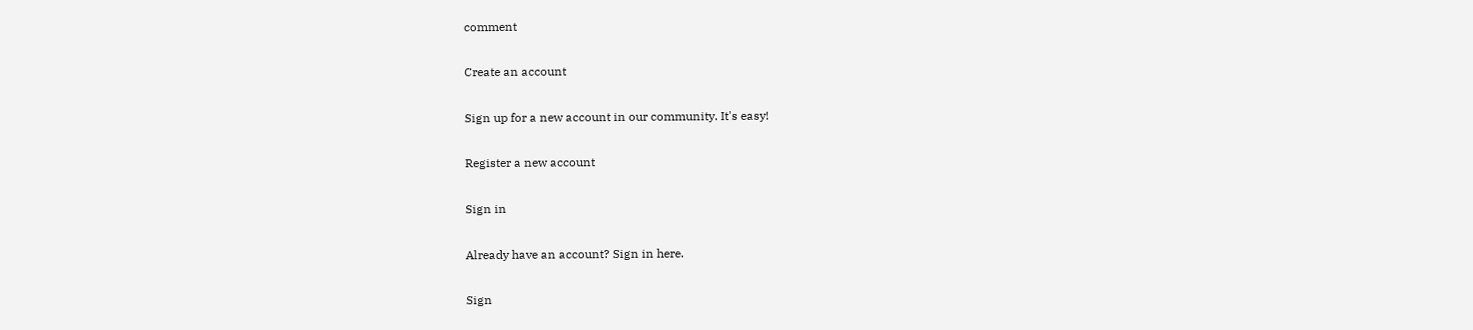comment

Create an account

Sign up for a new account in our community. It's easy!

Register a new account

Sign in

Already have an account? Sign in here.

Sign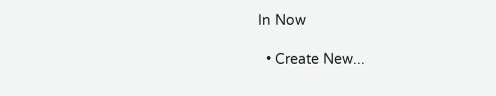In Now

  • Create New...